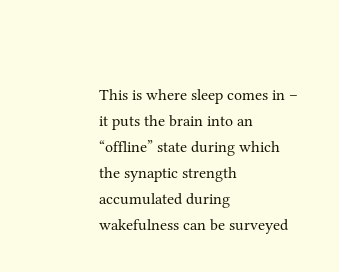This is where sleep comes in – it puts the brain into an “offline” state during which the synaptic strength accumulated during wakefulness can be surveyed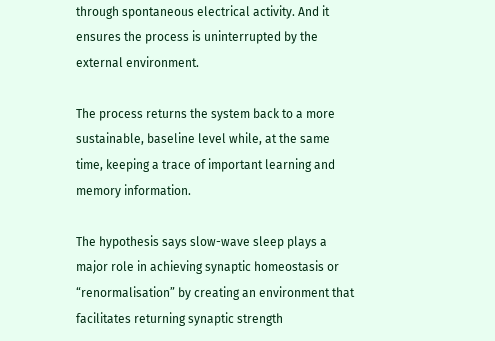through spontaneous electrical activity. And it ensures the process is uninterrupted by the external environment.

The process returns the system back to a more sustainable, baseline level while, at the same time, keeping a trace of important learning and memory information.

The hypothesis says slow-wave sleep plays a major role in achieving synaptic homeostasis or “renormalisation” by creating an environment that facilitates returning synaptic strength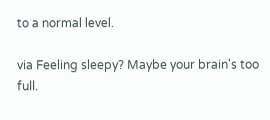to a normal level.

via Feeling sleepy? Maybe your brain's too full.